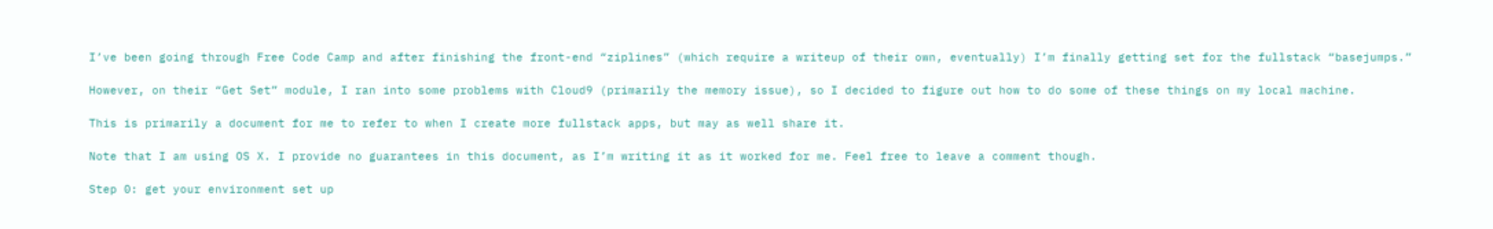I’ve been going through Free Code Camp and after finishing the front-end “ziplines” (which require a writeup of their own, eventually) I’m finally getting set for the fullstack “basejumps.”

However, on their “Get Set” module, I ran into some problems with Cloud9 (primarily the memory issue), so I decided to figure out how to do some of these things on my local machine.

This is primarily a document for me to refer to when I create more fullstack apps, but may as well share it.

Note that I am using OS X. I provide no guarantees in this document, as I’m writing it as it worked for me. Feel free to leave a comment though.

Step 0: get your environment set up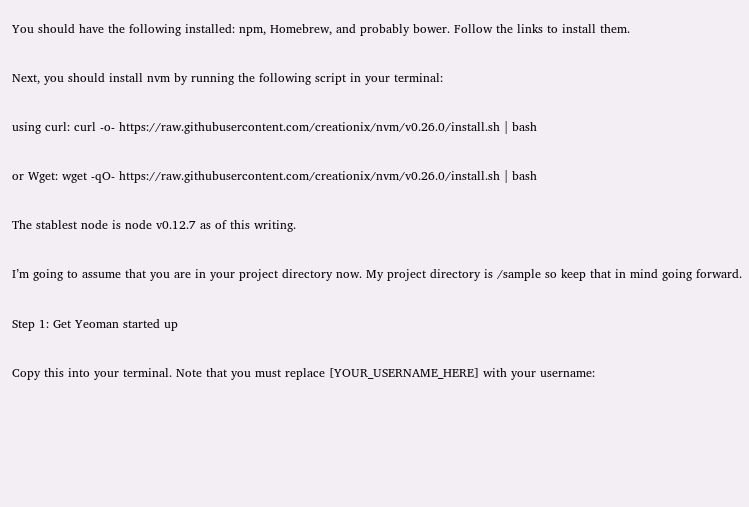You should have the following installed: npm, Homebrew, and probably bower. Follow the links to install them.

Next, you should install nvm by running the following script in your terminal:

using curl: curl -o- https://raw.githubusercontent.com/creationix/nvm/v0.26.0/install.sh | bash

or Wget: wget -qO- https://raw.githubusercontent.com/creationix/nvm/v0.26.0/install.sh | bash

The stablest node is node v0.12.7 as of this writing.

I’m going to assume that you are in your project directory now. My project directory is /sample so keep that in mind going forward.

Step 1: Get Yeoman started up

Copy this into your terminal. Note that you must replace [YOUR_USERNAME_HERE] with your username: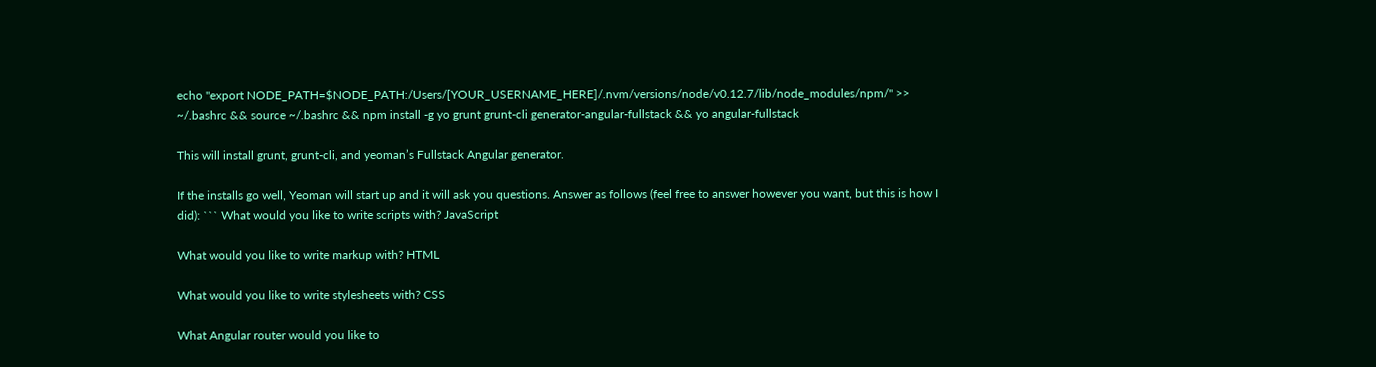echo "export NODE_PATH=$NODE_PATH:/Users/[YOUR_USERNAME_HERE]/.nvm/versions/node/v0.12.7/lib/node_modules/npm/" >> ~/.bashrc && source ~/.bashrc && npm install -g yo grunt grunt-cli generator-angular-fullstack && yo angular-fullstack

This will install grunt, grunt-cli, and yeoman’s Fullstack Angular generator.

If the installs go well, Yeoman will start up and it will ask you questions. Answer as follows (feel free to answer however you want, but this is how I did): ``` What would you like to write scripts with? JavaScript

What would you like to write markup with? HTML

What would you like to write stylesheets with? CSS

What Angular router would you like to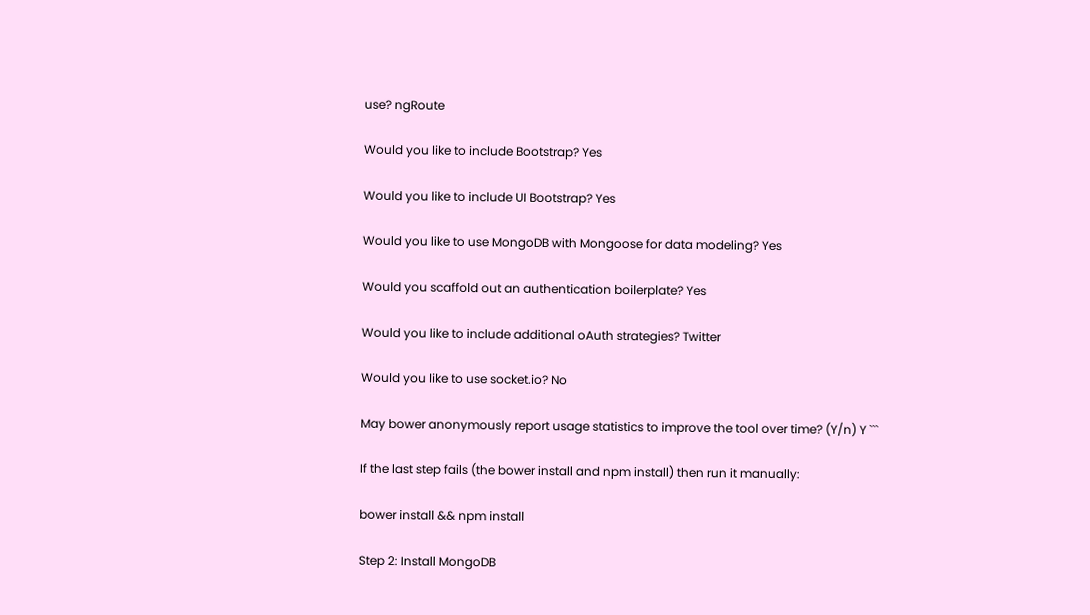use? ngRoute

Would you like to include Bootstrap? Yes

Would you like to include UI Bootstrap? Yes

Would you like to use MongoDB with Mongoose for data modeling? Yes

Would you scaffold out an authentication boilerplate? Yes

Would you like to include additional oAuth strategies? Twitter

Would you like to use socket.io? No

May bower anonymously report usage statistics to improve the tool over time? (Y/n) Y ```

If the last step fails (the bower install and npm install) then run it manually:

bower install && npm install

Step 2: Install MongoDB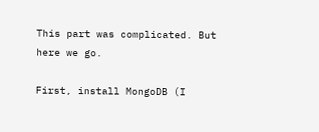This part was complicated. But here we go.

First, install MongoDB (I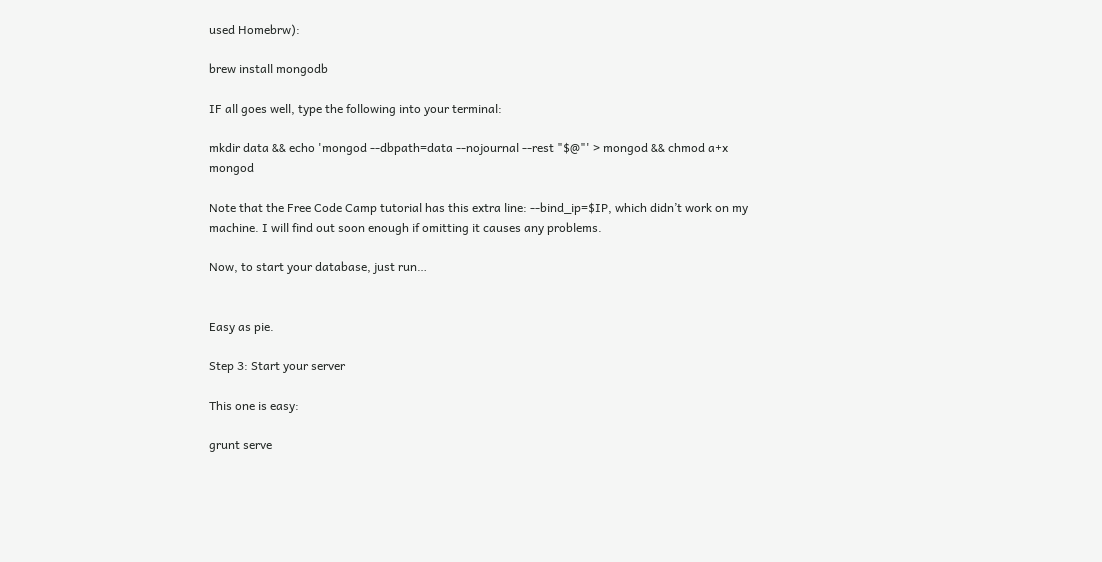used Homebrw):

brew install mongodb

IF all goes well, type the following into your terminal:

mkdir data && echo 'mongod --dbpath=data --nojournal --rest "$@"' > mongod && chmod a+x mongod

Note that the Free Code Camp tutorial has this extra line: --bind_ip=$IP, which didn’t work on my machine. I will find out soon enough if omitting it causes any problems.

Now, to start your database, just run…


Easy as pie.

Step 3: Start your server

This one is easy:

grunt serve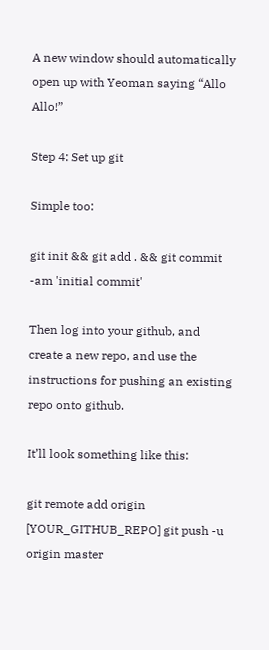A new window should automatically open up with Yeoman saying “Allo Allo!”

Step 4: Set up git

Simple too:

git init && git add . && git commit -am 'initial commit'

Then log into your github, and create a new repo, and use the instructions for pushing an existing repo onto github.

It’ll look something like this:

git remote add origin [YOUR_GITHUB_REPO] git push -u origin master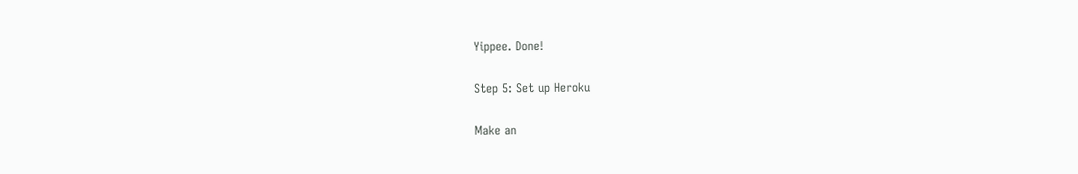Yippee. Done!

Step 5: Set up Heroku

Make an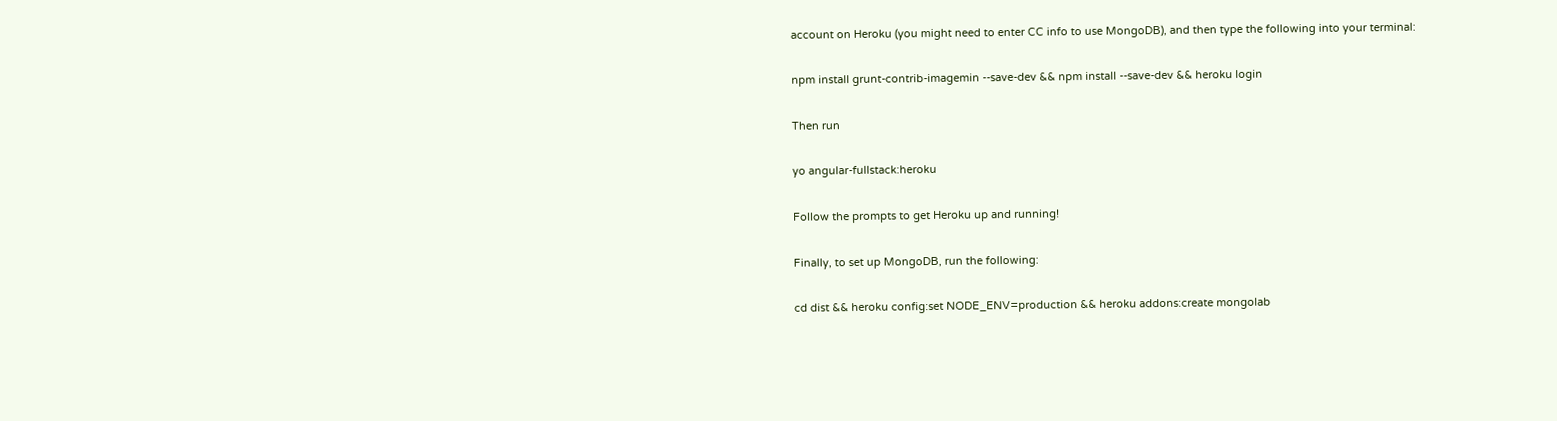account on Heroku (you might need to enter CC info to use MongoDB), and then type the following into your terminal:

npm install grunt-contrib-imagemin --save-dev && npm install --save-dev && heroku login

Then run

yo angular-fullstack:heroku

Follow the prompts to get Heroku up and running!

Finally, to set up MongoDB, run the following:

cd dist && heroku config:set NODE_ENV=production && heroku addons:create mongolab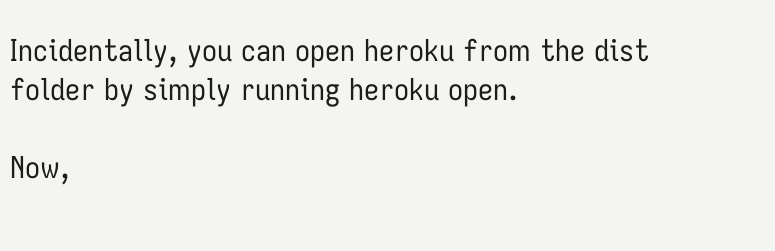Incidentally, you can open heroku from the dist folder by simply running heroku open.

Now,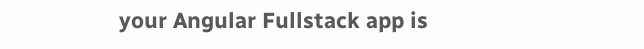your Angular Fullstack app is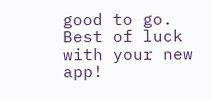good to go. Best of luck with your new app!